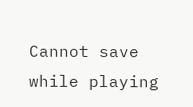Cannot save while playing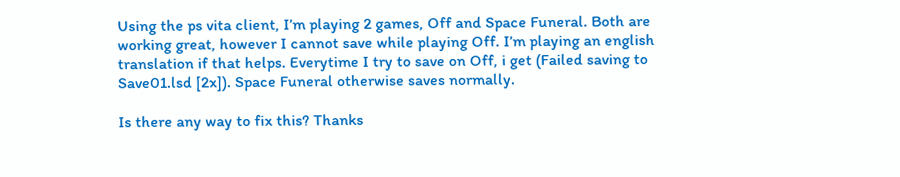Using the ps vita client, I’m playing 2 games, Off and Space Funeral. Both are working great, however I cannot save while playing Off. I’m playing an english translation if that helps. Everytime I try to save on Off, i get (Failed saving to Save01.lsd [2x]). Space Funeral otherwise saves normally.

Is there any way to fix this? Thanks